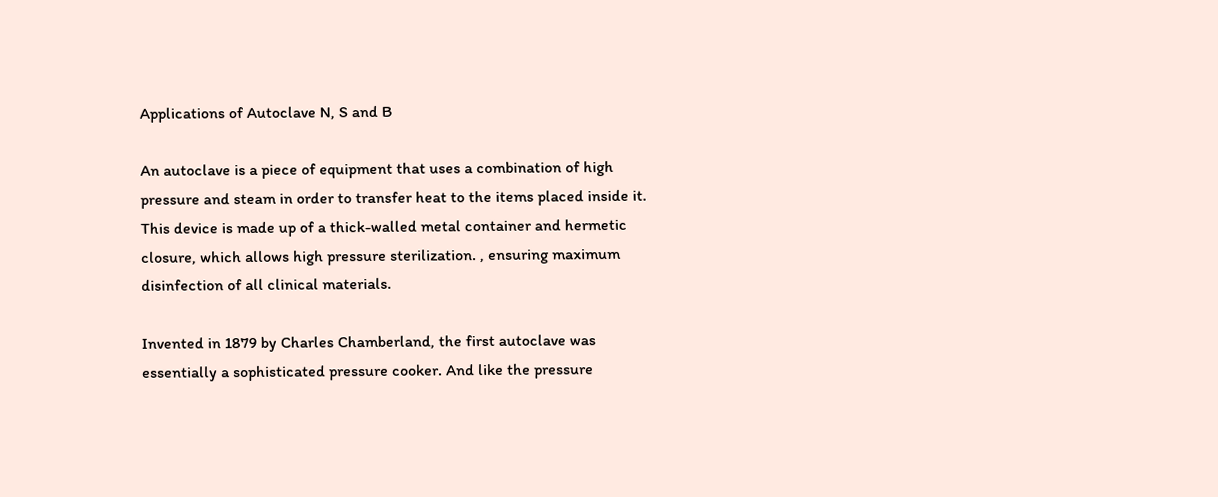Applications of Autoclave N, S and B

An autoclave is a piece of equipment that uses a combination of high pressure and steam in order to transfer heat to the items placed inside it. This device is made up of a thick-walled metal container and hermetic closure, which allows high pressure sterilization. , ensuring maximum disinfection of all clinical materials.

Invented in 1879 by Charles Chamberland, the first autoclave was essentially a sophisticated pressure cooker. And like the pressure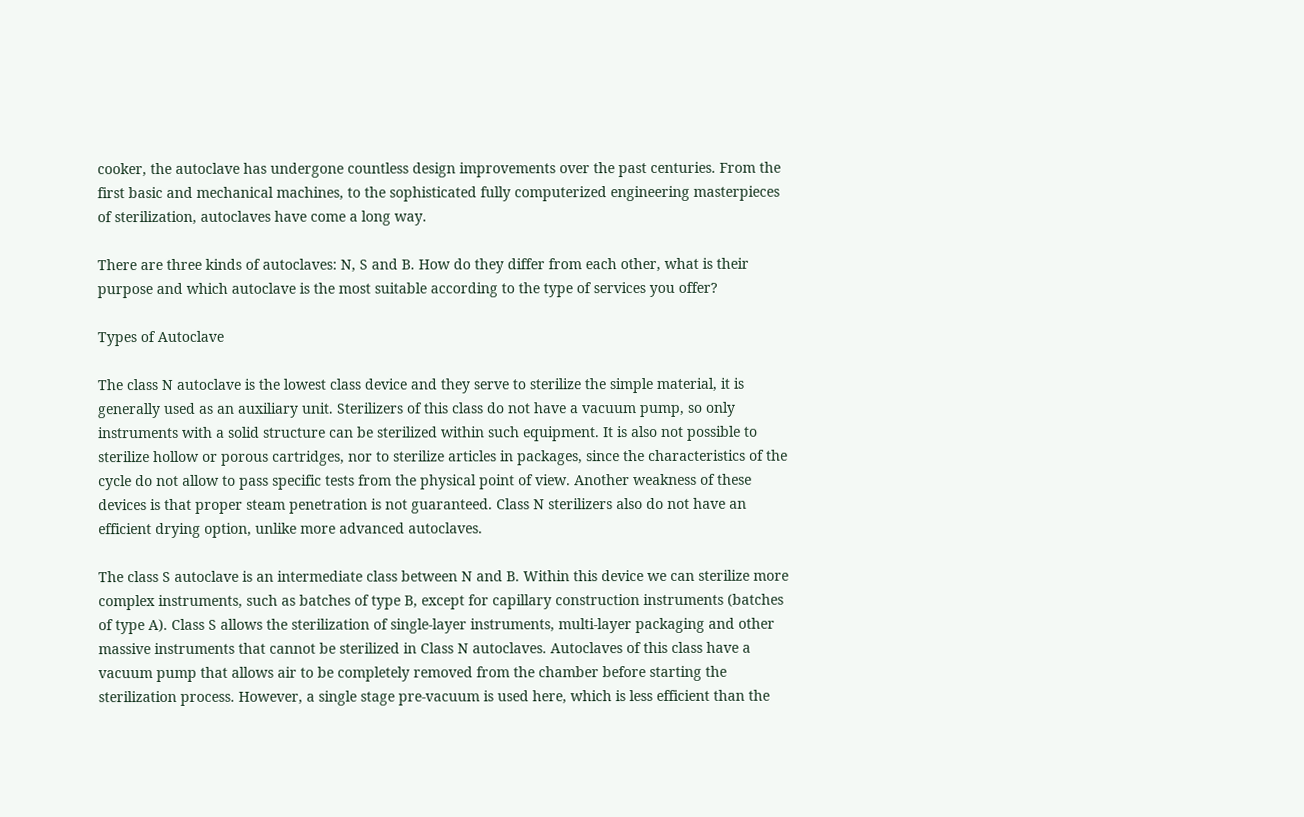cooker, the autoclave has undergone countless design improvements over the past centuries. From the first basic and mechanical machines, to the sophisticated fully computerized engineering masterpieces of sterilization, autoclaves have come a long way.

There are three kinds of autoclaves: N, S and B. How do they differ from each other, what is their purpose and which autoclave is the most suitable according to the type of services you offer?

Types of Autoclave

The class N autoclave is the lowest class device and they serve to sterilize the simple material, it is generally used as an auxiliary unit. Sterilizers of this class do not have a vacuum pump, so only instruments with a solid structure can be sterilized within such equipment. It is also not possible to sterilize hollow or porous cartridges, nor to sterilize articles in packages, since the characteristics of the cycle do not allow to pass specific tests from the physical point of view. Another weakness of these devices is that proper steam penetration is not guaranteed. Class N sterilizers also do not have an efficient drying option, unlike more advanced autoclaves.

The class S autoclave is an intermediate class between N and B. Within this device we can sterilize more complex instruments, such as batches of type B, except for capillary construction instruments (batches of type A). Class S allows the sterilization of single-layer instruments, multi-layer packaging and other massive instruments that cannot be sterilized in Class N autoclaves. Autoclaves of this class have a vacuum pump that allows air to be completely removed from the chamber before starting the sterilization process. However, a single stage pre-vacuum is used here, which is less efficient than the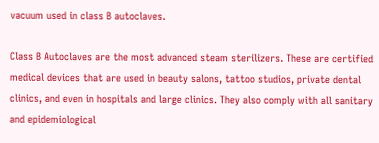vacuum used in class B autoclaves.

Class B Autoclaves are the most advanced steam sterilizers. These are certified medical devices that are used in beauty salons, tattoo studios, private dental clinics, and even in hospitals and large clinics. They also comply with all sanitary and epidemiological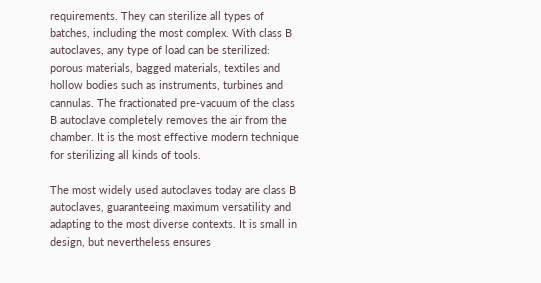requirements. They can sterilize all types of batches, including the most complex. With class B autoclaves, any type of load can be sterilized: porous materials, bagged materials, textiles and hollow bodies such as instruments, turbines and cannulas. The fractionated pre-vacuum of the class B autoclave completely removes the air from the chamber. It is the most effective modern technique for sterilizing all kinds of tools.

The most widely used autoclaves today are class B autoclaves, guaranteeing maximum versatility and adapting to the most diverse contexts. It is small in design, but nevertheless ensures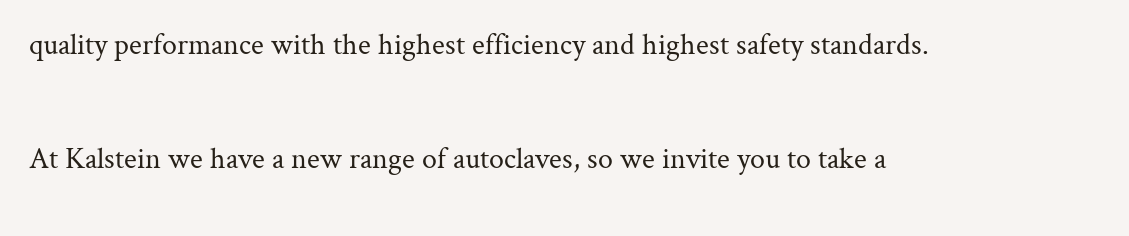quality performance with the highest efficiency and highest safety standards.

At Kalstein we have a new range of autoclaves, so we invite you to take a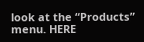look at the “Products” menu. HERE